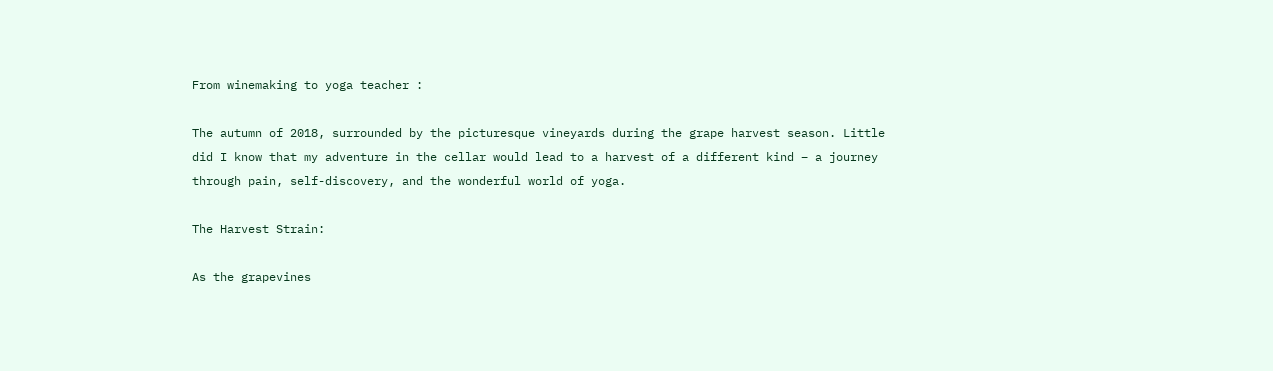From winemaking to yoga teacher :

The autumn of 2018, surrounded by the picturesque vineyards during the grape harvest season. Little did I know that my adventure in the cellar would lead to a harvest of a different kind – a journey through pain, self-discovery, and the wonderful world of yoga.

The Harvest Strain:

As the grapevines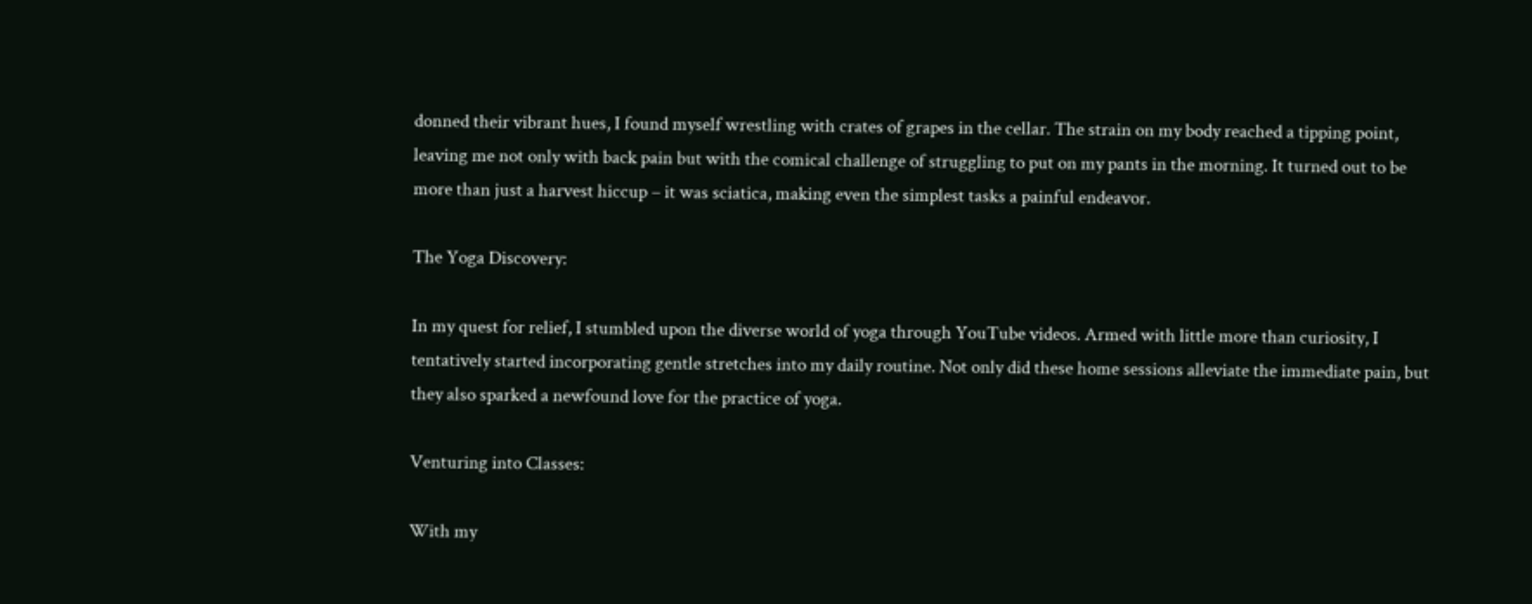donned their vibrant hues, I found myself wrestling with crates of grapes in the cellar. The strain on my body reached a tipping point, leaving me not only with back pain but with the comical challenge of struggling to put on my pants in the morning. It turned out to be more than just a harvest hiccup – it was sciatica, making even the simplest tasks a painful endeavor.

The Yoga Discovery:

In my quest for relief, I stumbled upon the diverse world of yoga through YouTube videos. Armed with little more than curiosity, I tentatively started incorporating gentle stretches into my daily routine. Not only did these home sessions alleviate the immediate pain, but they also sparked a newfound love for the practice of yoga.

Venturing into Classes:

With my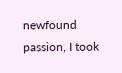newfound passion, I took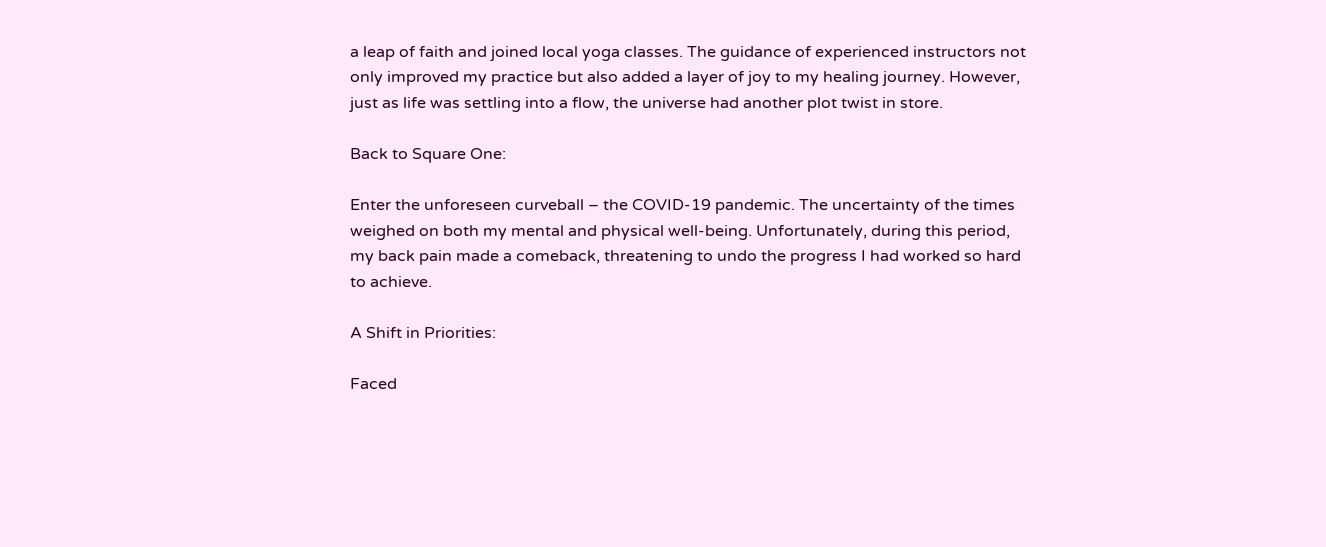a leap of faith and joined local yoga classes. The guidance of experienced instructors not only improved my practice but also added a layer of joy to my healing journey. However, just as life was settling into a flow, the universe had another plot twist in store.

Back to Square One:

Enter the unforeseen curveball – the COVID-19 pandemic. The uncertainty of the times weighed on both my mental and physical well-being. Unfortunately, during this period, my back pain made a comeback, threatening to undo the progress I had worked so hard to achieve.

A Shift in Priorities:

Faced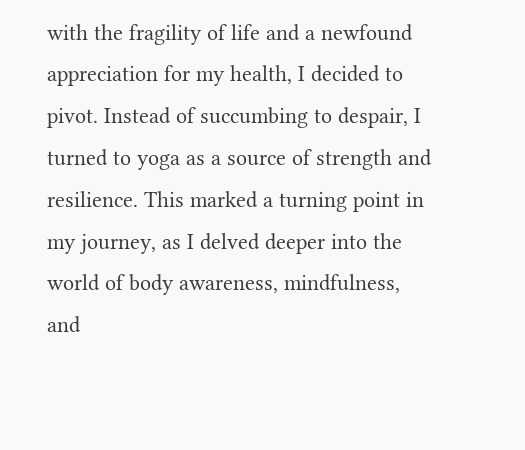with the fragility of life and a newfound appreciation for my health, I decided to pivot. Instead of succumbing to despair, I turned to yoga as a source of strength and resilience. This marked a turning point in my journey, as I delved deeper into the world of body awareness, mindfulness, and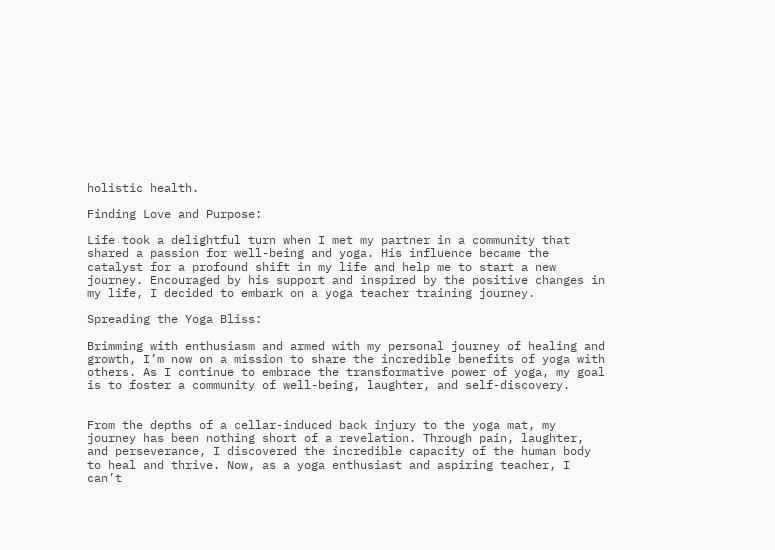holistic health.

Finding Love and Purpose:

Life took a delightful turn when I met my partner in a community that shared a passion for well-being and yoga. His influence became the catalyst for a profound shift in my life and help me to start a new journey. Encouraged by his support and inspired by the positive changes in my life, I decided to embark on a yoga teacher training journey.

Spreading the Yoga Bliss:

Brimming with enthusiasm and armed with my personal journey of healing and growth, I’m now on a mission to share the incredible benefits of yoga with others. As I continue to embrace the transformative power of yoga, my goal is to foster a community of well-being, laughter, and self-discovery.


From the depths of a cellar-induced back injury to the yoga mat, my journey has been nothing short of a revelation. Through pain, laughter, and perseverance, I discovered the incredible capacity of the human body to heal and thrive. Now, as a yoga enthusiast and aspiring teacher, I can’t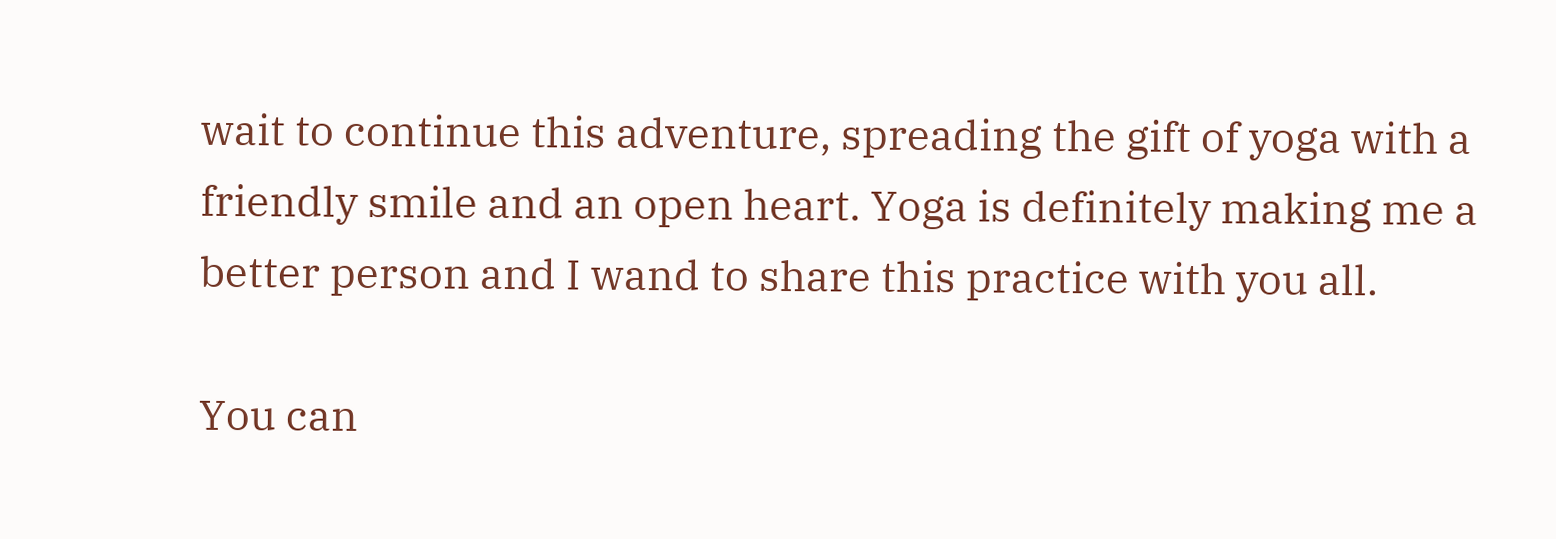wait to continue this adventure, spreading the gift of yoga with a friendly smile and an open heart. Yoga is definitely making me a better person and I wand to share this practice with you all.

You can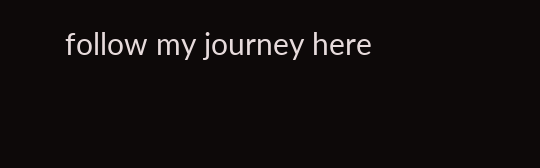follow my journey here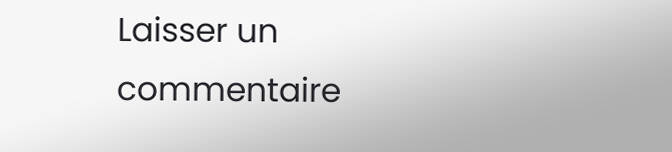Laisser un commentaire